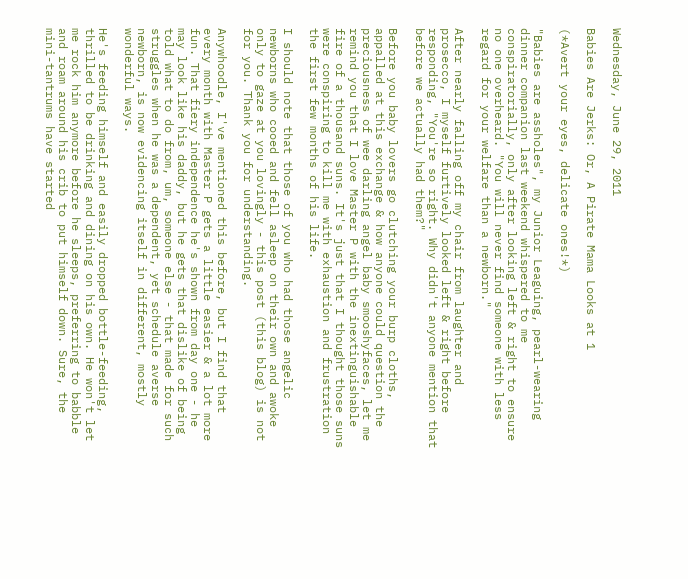Wednesday, June 29, 2011

Babies Are Jerks: Or, A Pirate Mama Looks at 1

(*Avert your eyes, delicate ones!*)

"Babies are assholes", my Junior Leaguing, pearl-wearing dinner companion last weekend whispered to me conspiratorially, only after looking left & right to ensure no one overheard. "You will never find someone with less regard for your welfare than a newborn."

After nearly falling off my chair from laughter and prosecco, I myself furtively looked left & right before responding, "You're so right. Why didn't anyone mention that before we actually had them?"

Before you baby lovers go clutching your burp cloths, appalled at this exchange & how anyone could question the preciousness of wee darling angel baby smooshyfaces, let me remind you that I love Master P with the inextinguishable fire of a thousand suns. It's just that I thought those suns were conspiring to kill me with exhaustion and frustration the first few months of his life.

I should note that those of you who had those angelic newborns who cooed and fell asleep on their own and awoke only to gaze at you lovingly - this post (this blog) is not for you. Thank you for understanding.

Anywhoodle, I've mentioned this before, but I find that every month with Master P gets a little easier & a lot more fun. That fiery independence he's shown from day one - he may look like his daddy, but he gets that dislike of being told what to do from, um, someone else - that made for such struggles when he was a dependent, yet schedule averse newborn, is now evidencing itself in different, mostly wonderful ways.

He's feeding himself and easily dropped bottle-feeding, thrilled to be drinking and dining on his own. He won't let me rock him anymore before he sleeps, preferring to babble and roam around his crib to put himself down. Sure, the mini-tantrums have started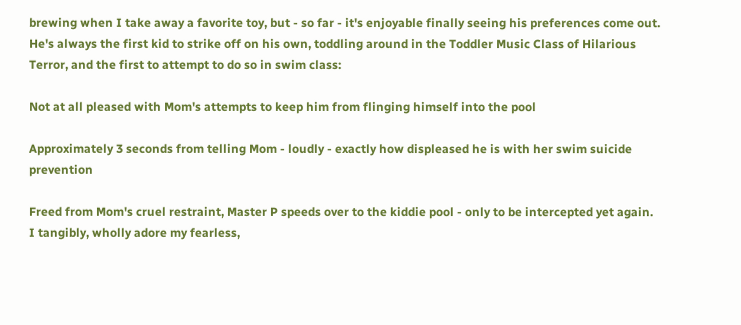brewing when I take away a favorite toy, but - so far - it's enjoyable finally seeing his preferences come out. He's always the first kid to strike off on his own, toddling around in the Toddler Music Class of Hilarious Terror, and the first to attempt to do so in swim class:

Not at all pleased with Mom's attempts to keep him from flinging himself into the pool

Approximately 3 seconds from telling Mom - loudly - exactly how displeased he is with her swim suicide prevention

Freed from Mom's cruel restraint, Master P speeds over to the kiddie pool - only to be intercepted yet again.
I tangibly, wholly adore my fearless,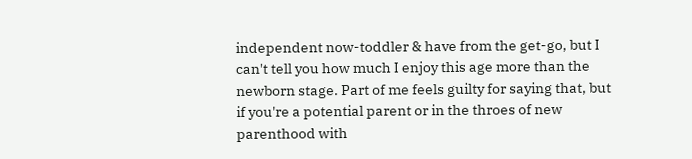independent now-toddler & have from the get-go, but I can't tell you how much I enjoy this age more than the newborn stage. Part of me feels guilty for saying that, but if you're a potential parent or in the throes of new parenthood with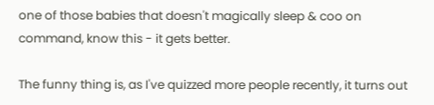one of those babies that doesn't magically sleep & coo on command, know this - it gets better.

The funny thing is, as I've quizzed more people recently, it turns out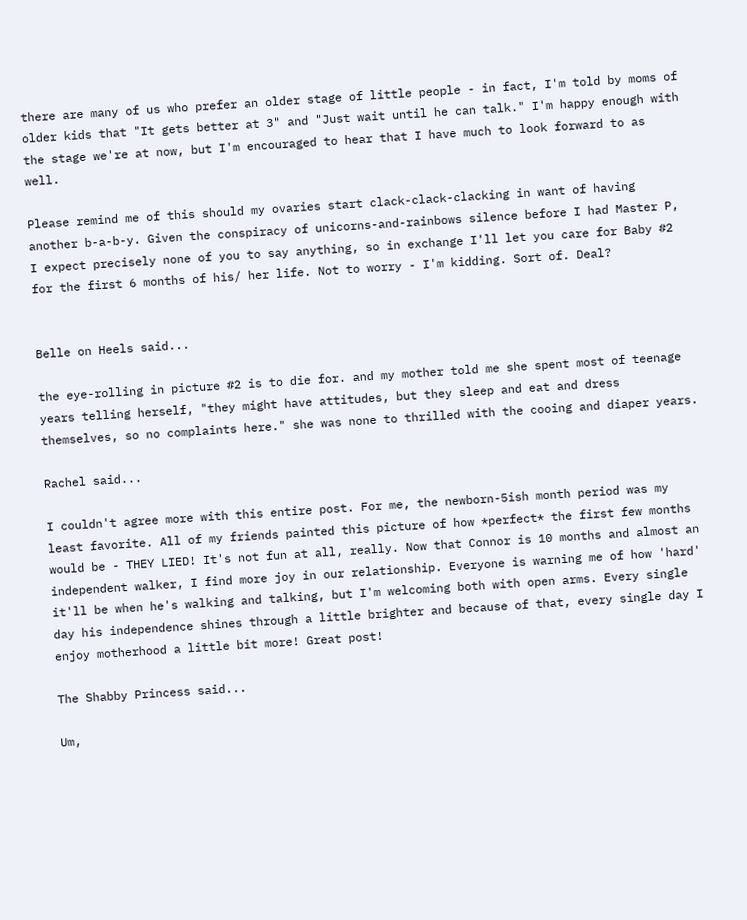there are many of us who prefer an older stage of little people - in fact, I'm told by moms of older kids that "It gets better at 3" and "Just wait until he can talk." I'm happy enough with the stage we're at now, but I'm encouraged to hear that I have much to look forward to as well.

Please remind me of this should my ovaries start clack-clack-clacking in want of having another b-a-b-y. Given the conspiracy of unicorns-and-rainbows silence before I had Master P, I expect precisely none of you to say anything, so in exchange I'll let you care for Baby #2 for the first 6 months of his/ her life. Not to worry - I'm kidding. Sort of. Deal?


Belle on Heels said...

the eye-rolling in picture #2 is to die for. and my mother told me she spent most of teenage years telling herself, "they might have attitudes, but they sleep and eat and dress themselves, so no complaints here." she was none to thrilled with the cooing and diaper years.

Rachel said...

I couldn't agree more with this entire post. For me, the newborn-5ish month period was my least favorite. All of my friends painted this picture of how *perfect* the first few months would be - THEY LIED! It's not fun at all, really. Now that Connor is 10 months and almost an independent walker, I find more joy in our relationship. Everyone is warning me of how 'hard' it'll be when he's walking and talking, but I'm welcoming both with open arms. Every single day his independence shines through a little brighter and because of that, every single day I enjoy motherhood a little bit more! Great post!

The Shabby Princess said...

Um,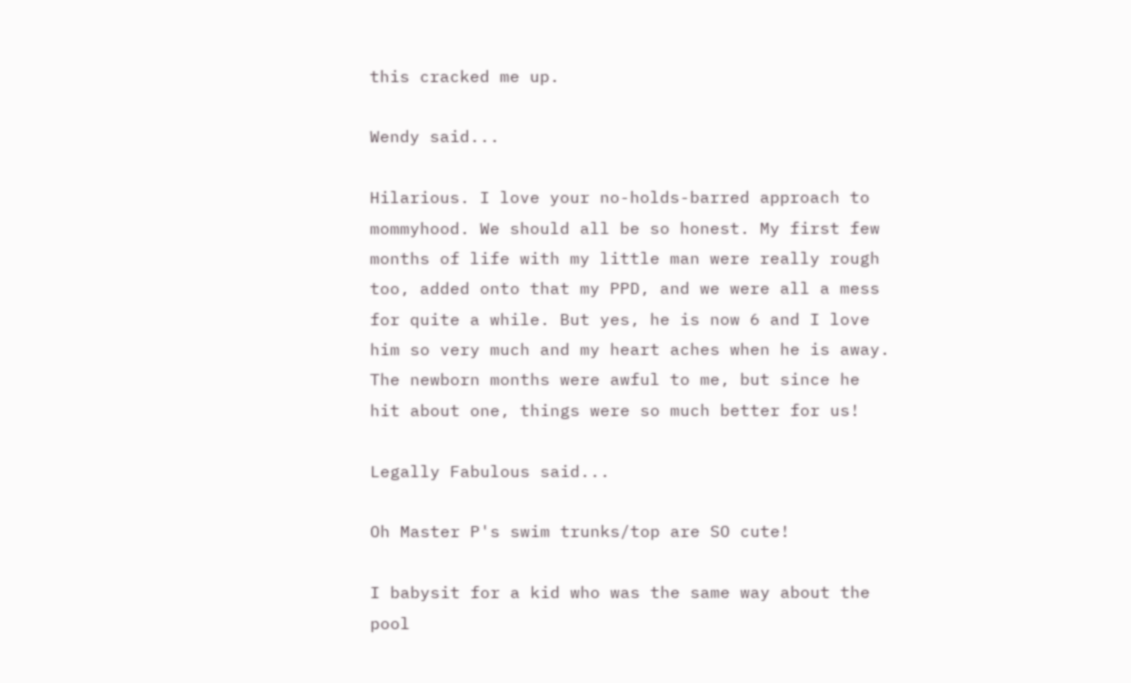this cracked me up.

Wendy said...

Hilarious. I love your no-holds-barred approach to mommyhood. We should all be so honest. My first few months of life with my little man were really rough too, added onto that my PPD, and we were all a mess for quite a while. But yes, he is now 6 and I love him so very much and my heart aches when he is away. The newborn months were awful to me, but since he hit about one, things were so much better for us!

Legally Fabulous said...

Oh Master P's swim trunks/top are SO cute!

I babysit for a kid who was the same way about the pool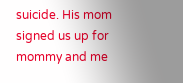suicide. His mom signed us up for mommy and me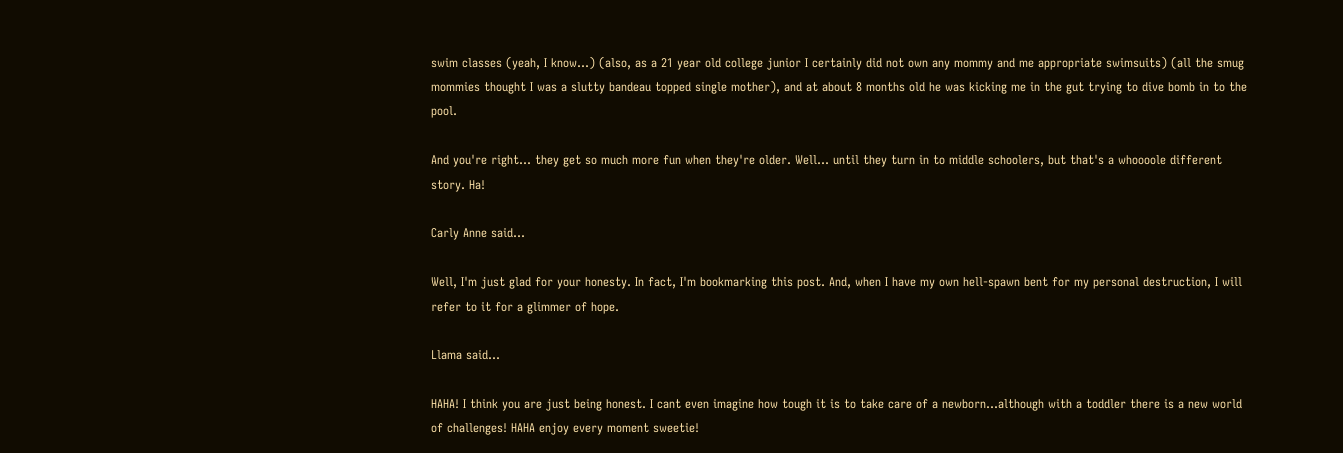swim classes (yeah, I know...) (also, as a 21 year old college junior I certainly did not own any mommy and me appropriate swimsuits) (all the smug mommies thought I was a slutty bandeau topped single mother), and at about 8 months old he was kicking me in the gut trying to dive bomb in to the pool.

And you're right... they get so much more fun when they're older. Well... until they turn in to middle schoolers, but that's a whoooole different story. Ha!

Carly Anne said...

Well, I'm just glad for your honesty. In fact, I'm bookmarking this post. And, when I have my own hell-spawn bent for my personal destruction, I will refer to it for a glimmer of hope.

Llama said...

HAHA! I think you are just being honest. I cant even imagine how tough it is to take care of a newborn...although with a toddler there is a new world of challenges! HAHA enjoy every moment sweetie!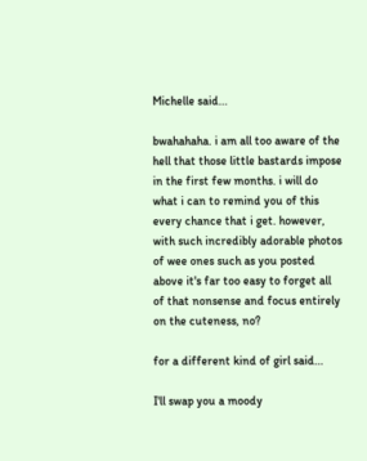Michelle said...

bwahahaha. i am all too aware of the hell that those little bastards impose in the first few months. i will do what i can to remind you of this every chance that i get. however, with such incredibly adorable photos of wee ones such as you posted above it's far too easy to forget all of that nonsense and focus entirely on the cuteness, no?

for a different kind of girl said...

I'll swap you a moody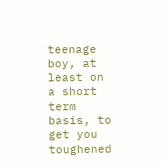teenage boy, at least on a short term basis, to get you toughened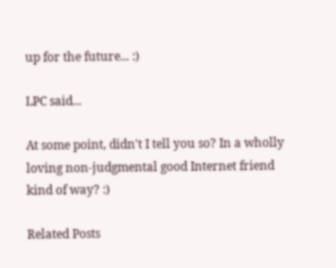up for the future... :)

LPC said...

At some point, didn't I tell you so? In a wholly loving non-judgmental good Internet friend kind of way? :)

Related Posts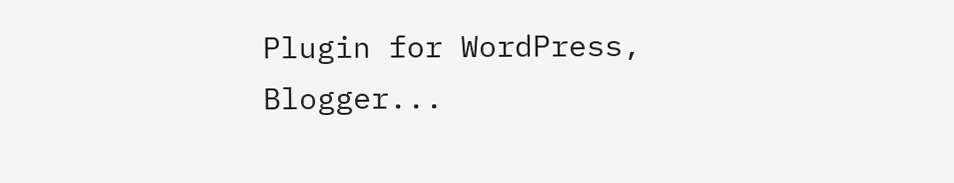Plugin for WordPress, Blogger...